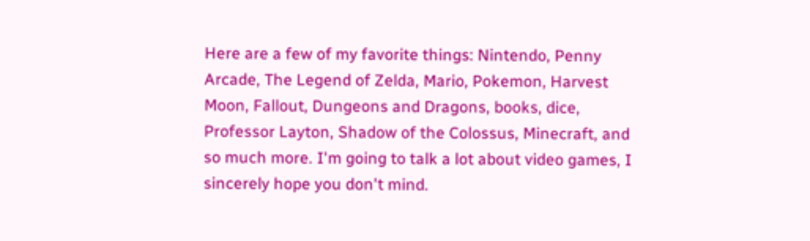Here are a few of my favorite things: Nintendo, Penny Arcade, The Legend of Zelda, Mario, Pokemon, Harvest Moon, Fallout, Dungeons and Dragons, books, dice, Professor Layton, Shadow of the Colossus, Minecraft, and so much more. I'm going to talk a lot about video games, I sincerely hope you don't mind.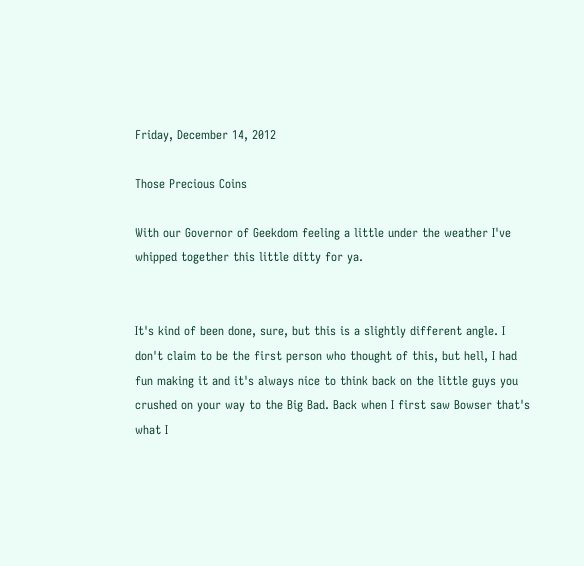Friday, December 14, 2012

Those Precious Coins

With our Governor of Geekdom feeling a little under the weather I've whipped together this little ditty for ya.


It's kind of been done, sure, but this is a slightly different angle. I don't claim to be the first person who thought of this, but hell, I had fun making it and it's always nice to think back on the little guys you crushed on your way to the Big Bad. Back when I first saw Bowser that's what I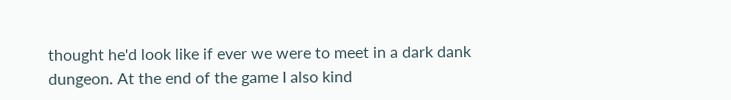thought he'd look like if ever we were to meet in a dark dank dungeon. At the end of the game I also kind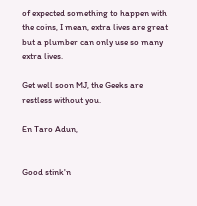of expected something to happen with the coins, I mean, extra lives are great but a plumber can only use so many extra lives.

Get well soon MJ, the Geeks are restless without you.

En Taro Adun,


Good stink'n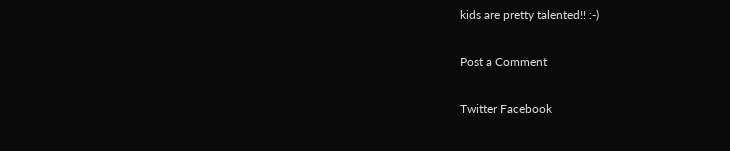kids are pretty talented!! :-)

Post a Comment

Twitter Facebook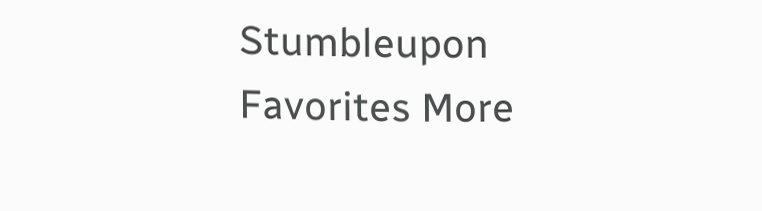Stumbleupon Favorites More